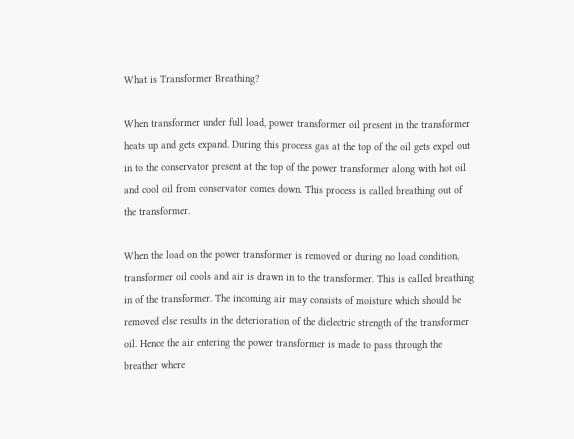What is Transformer Breathing?

When transformer under full load, power transformer oil present in the transformer heats up and gets expand. During this process gas at the top of the oil gets expel out in to the conservator present at the top of the power transformer along with hot oil and cool oil from conservator comes down. This process is called breathing out of the transformer.

When the load on the power transformer is removed or during no load condition, transformer oil cools and air is drawn in to the transformer. This is called breathing in of the transformer. The incoming air may consists of moisture which should be removed else results in the deterioration of the dielectric strength of the transformer oil. Hence the air entering the power transformer is made to pass through the breather where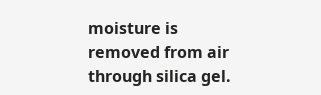moisture is removed from air through silica gel.